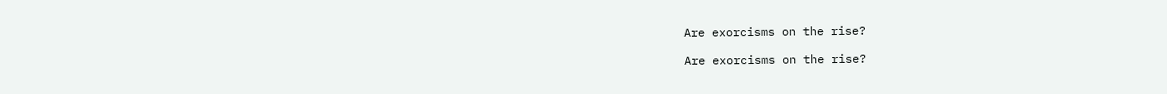Are exorcisms on the rise?

Are exorcisms on the rise?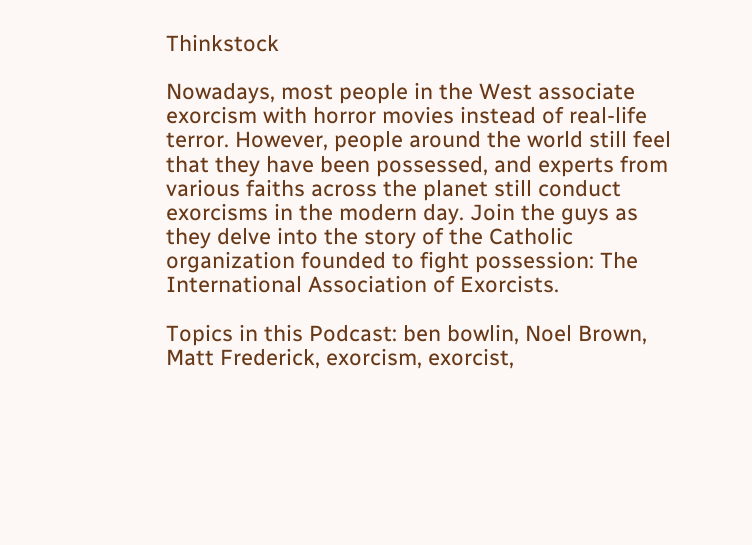Thinkstock

Nowadays, most people in the West associate exorcism with horror movies instead of real-life terror. However, people around the world still feel that they have been possessed, and experts from various faiths across the planet still conduct exorcisms in the modern day. Join the guys as they delve into the story of the Catholic organization founded to fight possession: The International Association of Exorcists.

Topics in this Podcast: ben bowlin, Noel Brown, Matt Frederick, exorcism, exorcist,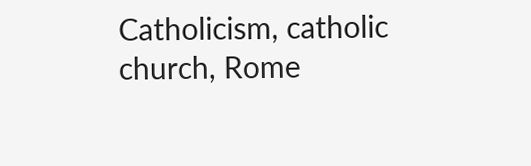Catholicism, catholic church, Rome